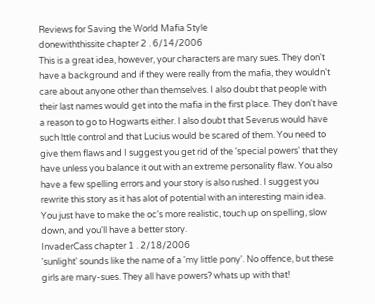Reviews for Saving the World Mafia Style
donewiththissite chapter 2 . 6/14/2006
This is a great idea, however, your characters are mary sues. They don't have a background and if they were really from the mafia, they wouldn't care about anyone other than themselves. I also doubt that people with their last names would get into the mafia in the first place. They don't have a reason to go to Hogwarts either. I also doubt that Severus would have such lttle control and that Lucius would be scared of them. You need to give them flaws and I suggest you get rid of the 'special powers' that they have unless you balance it out with an extreme personality flaw. You also have a few spelling errors and your story is also rushed. I suggest you rewrite this story as it has alot of potential with an interesting main idea. You just have to make the oc's more realistic, touch up on spelling, slow down, and you'll have a better story.
InvaderCass chapter 1 . 2/18/2006
'sunlight' sounds like the name of a 'my little pony'. No offence, but these girls are mary-sues. They all have powers? whats up with that!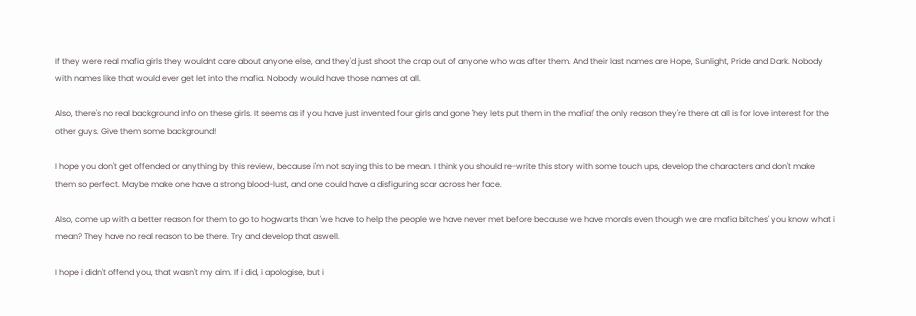If they were real mafia girls they wouldnt care about anyone else, and they'd just shoot the crap out of anyone who was after them. And their last names are Hope, Sunlight, Pride and Dark. Nobody with names like that would ever get let into the mafia. Nobody would have those names at all.

Also, there's no real background info on these girls. It seems as if you have just invented four girls and gone 'hey lets put them in the mafia!' the only reason they're there at all is for love interest for the other guys. Give them some background!

I hope you don't get offended or anything by this review, because i'm not saying this to be mean. I think you should re-write this story with some touch ups, develop the characters and don't make them so perfect. Maybe make one have a strong blood-lust, and one could have a disfiguring scar across her face.

Also, come up with a better reason for them to go to hogwarts than 'we have to help the people we have never met before because we have morals even though we are mafia bitches' you know what i mean? They have no real reason to be there. Try and develop that aswell.

I hope i didn't offend you, that wasn't my aim. If i did, i apologise, but i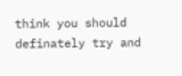think you should definately try and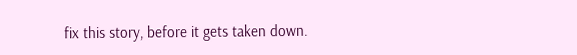fix this story, before it gets taken down.